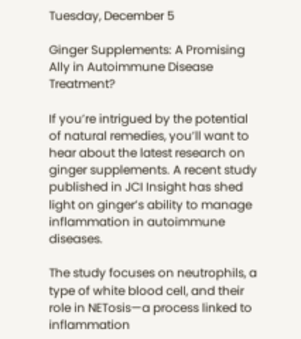Tuesday, December 5

Ginger Supplements: A Promising Ally in Autoimmune Disease Treatment?

If you’re intrigued by the potential of natural remedies, you’ll want to hear about the latest research on ginger supplements. A recent study published in JCI Insight has shed light on ginger’s ability to manage inflammation in autoimmune diseases.

The study focuses on neutrophils, a type of white blood cell, and their role in NETosis—a process linked to inflammation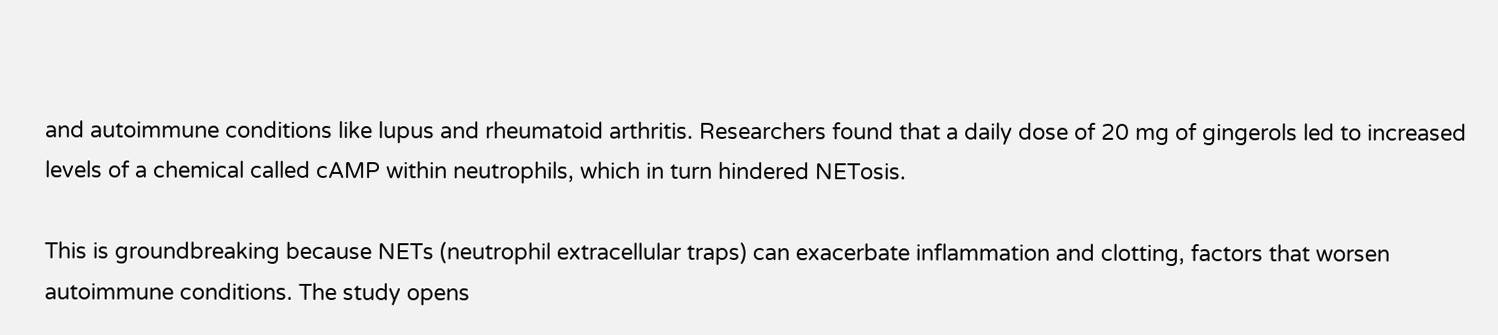and autoimmune conditions like lupus and rheumatoid arthritis. Researchers found that a daily dose of 20 mg of gingerols led to increased levels of a chemical called cAMP within neutrophils, which in turn hindered NETosis.

This is groundbreaking because NETs (neutrophil extracellular traps) can exacerbate inflammation and clotting, factors that worsen autoimmune conditions. The study opens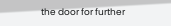the door for further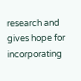research and gives hope for incorporating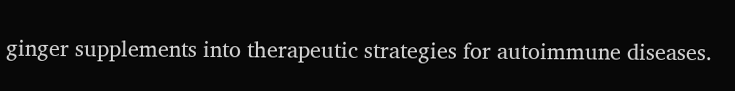ginger supplements into therapeutic strategies for autoimmune diseases.